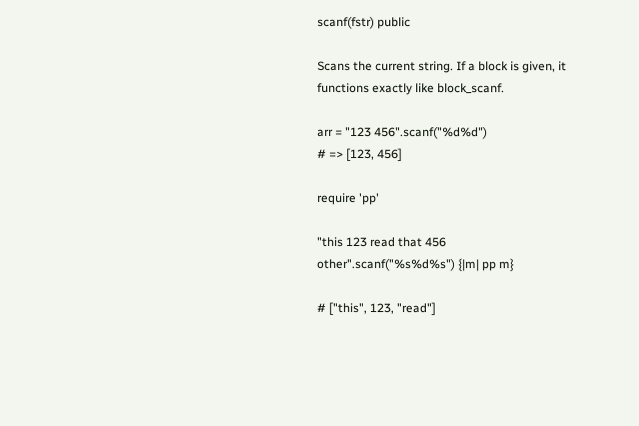scanf(fstr) public

Scans the current string. If a block is given, it functions exactly like block_scanf.

arr = "123 456".scanf("%d%d")
# => [123, 456]

require 'pp'

"this 123 read that 456 other".scanf("%s%d%s") {|m| pp m}

# ["this", 123, "read"]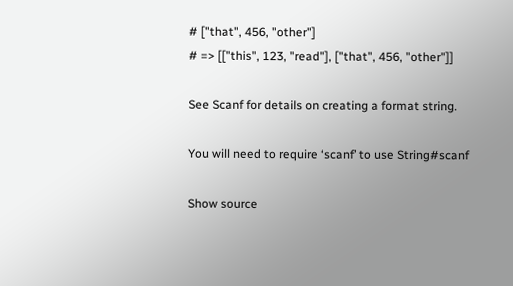# ["that", 456, "other"]
# => [["this", 123, "read"], ["that", 456, "other"]]

See Scanf for details on creating a format string.

You will need to require ‘scanf’ to use String#scanf

Show source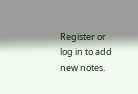Register or log in to add new notes.